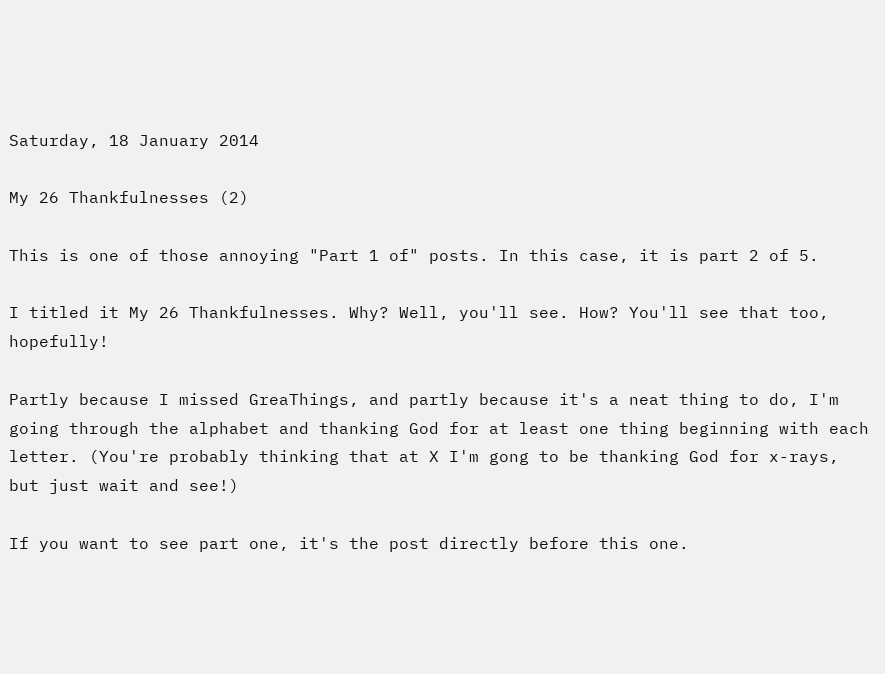Saturday, 18 January 2014

My 26 Thankfulnesses (2)

This is one of those annoying "Part 1 of" posts. In this case, it is part 2 of 5.

I titled it My 26 Thankfulnesses. Why? Well, you'll see. How? You'll see that too, hopefully!

Partly because I missed GreaThings, and partly because it's a neat thing to do, I'm going through the alphabet and thanking God for at least one thing beginning with each letter. (You're probably thinking that at X I'm gong to be thanking God for x-rays, but just wait and see!)

If you want to see part one, it's the post directly before this one.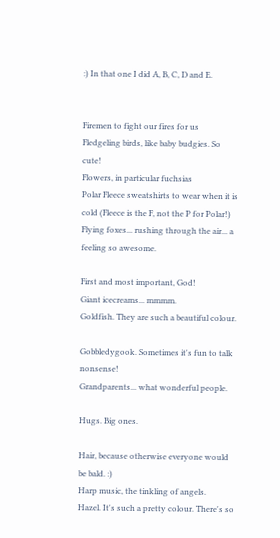:) In that one I did A, B, C, D and E.


Firemen to fight our fires for us
Fledgeling birds, like baby budgies. So cute!
Flowers, in particular fuchsias
Polar Fleece sweatshirts to wear when it is cold (Fleece is the F, not the P for Polar!)
Flying foxes... rushing through the air... a feeling so awesome.

First and most important, God!
Giant icecreams... mmmm.
Goldfish. They are such a beautiful colour.

Gobbledygook. Sometimes it's fun to talk nonsense!
Grandparents... what wonderful people.

Hugs. Big ones.

Hair, because otherwise everyone would be bald. :)
Harp music, the tinkling of angels.
Hazel. It's such a pretty colour. There's so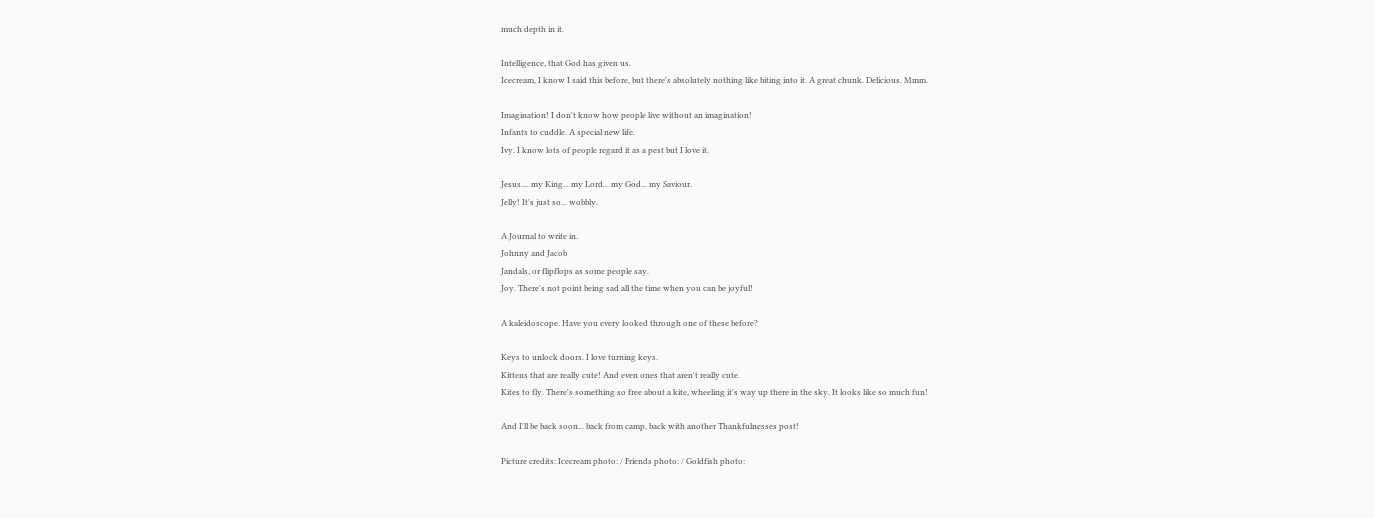much depth in it.

Intelligence, that God has given us.
Icecream, I know I said this before, but there's absolutely nothing like biting into it. A great chunk. Delicious. Mmm.

Imagination! I don't know how people live without an imagination!
Infants to cuddle. A special new life.
Ivy. I know lots of people regard it as a pest but I love it.

Jesus.... my King... my Lord... my God... my Saviour.
Jelly! It's just so... wobbly.

A Journal to write in.
Johnny and Jacob
Jandals, or flipflops as some people say.
Joy. There's not point being sad all the time when you can be joyful!

A kaleidoscope. Have you every looked through one of these before?

Keys to unlock doors. I love turning keys.
Kittens that are really cute! And even ones that aren't really cute.
Kites to fly. There's something so free about a kite, wheeling it's way up there in the sky. It looks like so much fun!

And I'll be back soon... back from camp, back with another Thankfulnesses post!

Picture credits: Icecream photo: / Friends photo: / Goldfish photo: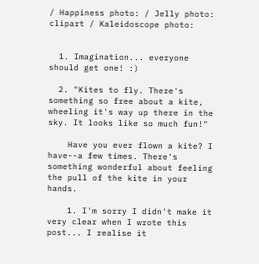/ Happiness photo: / Jelly photo: clipart / Kaleidoscope photo:


  1. Imagination... everyone should get one! :)

  2. "Kites to fly. There's something so free about a kite, wheeling it's way up there in the sky. It looks like so much fun!"

    Have you ever flown a kite? I have--a few times. There's something wonderful about feeling the pull of the kite in your hands.

    1. I'm sorry I didn't make it very clear when I wrote this post... I realise it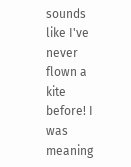sounds like I've never flown a kite before! I was meaning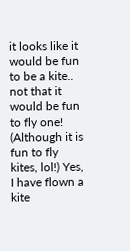it looks like it would be fun to be a kite.. not that it would be fun to fly one! (Although it is fun to fly kites, lol!) Yes, I have flown a kite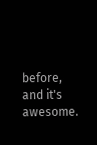before, and it's awesome.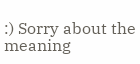:) Sorry about the meaning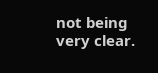not being very clear.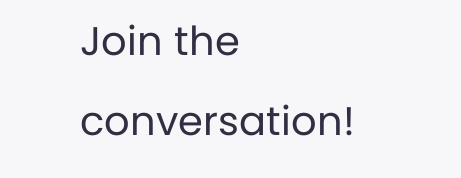Join the conversation!